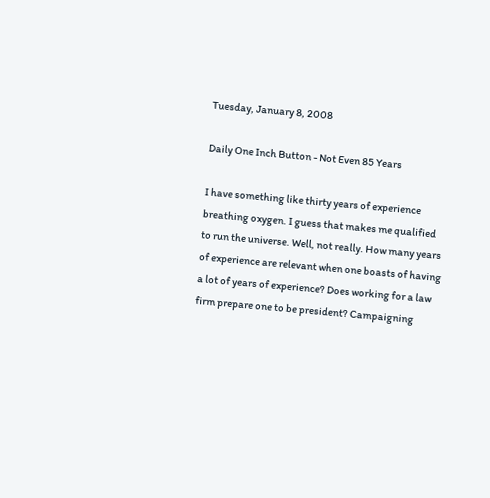Tuesday, January 8, 2008

Daily One Inch Button - Not Even 85 Years

I have something like thirty years of experience breathing oxygen. I guess that makes me qualified to run the universe. Well, not really. How many years of experience are relevant when one boasts of having a lot of years of experience? Does working for a law firm prepare one to be president? Campaigning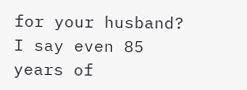for your husband? I say even 85 years of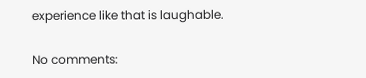experience like that is laughable.

No comments: